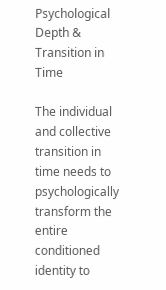Psychological Depth & Transition in Time

The individual and collective transition in time needs to psychologically transform the entire conditioned identity to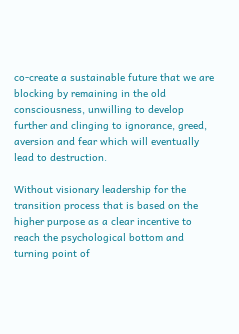co-create a sustainable future that we are blocking by remaining in the old consciousness, unwilling to develop further and clinging to ignorance, greed, aversion and fear which will eventually lead to destruction.

Without visionary leadership for the transition process that is based on the higher purpose as a clear incentive to reach the psychological bottom and turning point of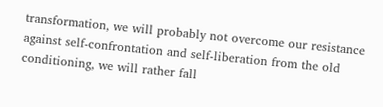transformation, we will probably not overcome our resistance against self-confrontation and self-liberation from the old conditioning, we will rather fall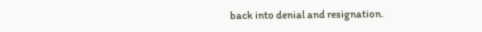back into denial and resignation.